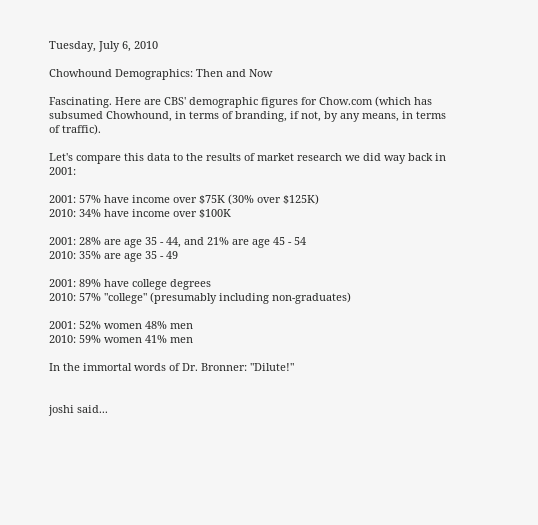Tuesday, July 6, 2010

Chowhound Demographics: Then and Now

Fascinating. Here are CBS' demographic figures for Chow.com (which has subsumed Chowhound, in terms of branding, if not, by any means, in terms of traffic).

Let's compare this data to the results of market research we did way back in 2001:

2001: 57% have income over $75K (30% over $125K)
2010: 34% have income over $100K

2001: 28% are age 35 - 44, and 21% are age 45 - 54
2010: 35% are age 35 - 49

2001: 89% have college degrees
2010: 57% "college" (presumably including non-graduates)

2001: 52% women 48% men
2010: 59% women 41% men

In the immortal words of Dr. Bronner: "Dilute!"


joshi said...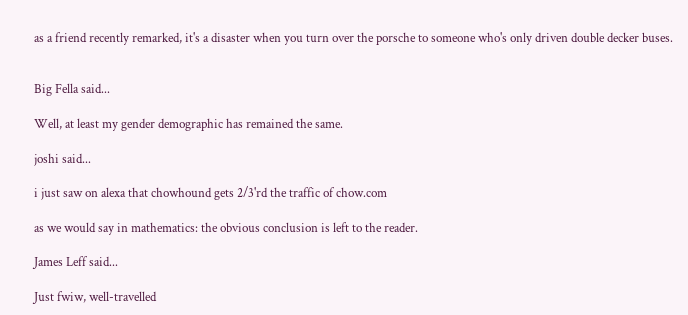as a friend recently remarked, it's a disaster when you turn over the porsche to someone who's only driven double decker buses.


Big Fella said...

Well, at least my gender demographic has remained the same.

joshi said...

i just saw on alexa that chowhound gets 2/3'rd the traffic of chow.com

as we would say in mathematics: the obvious conclusion is left to the reader.

James Leff said...

Just fwiw, well-travelled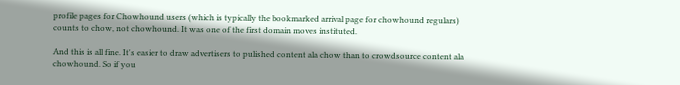profile pages for Chowhound users (which is typically the bookmarked arrival page for chowhound regulars) counts to chow, not chowhound. It was one of the first domain moves instituted.

And this is all fine. It's easier to draw advertisers to pulished content ala chow than to crowdsource content ala chowhound. So if you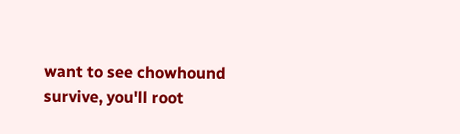want to see chowhound survive, you'll root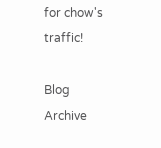for chow's traffic!

Blog Archive